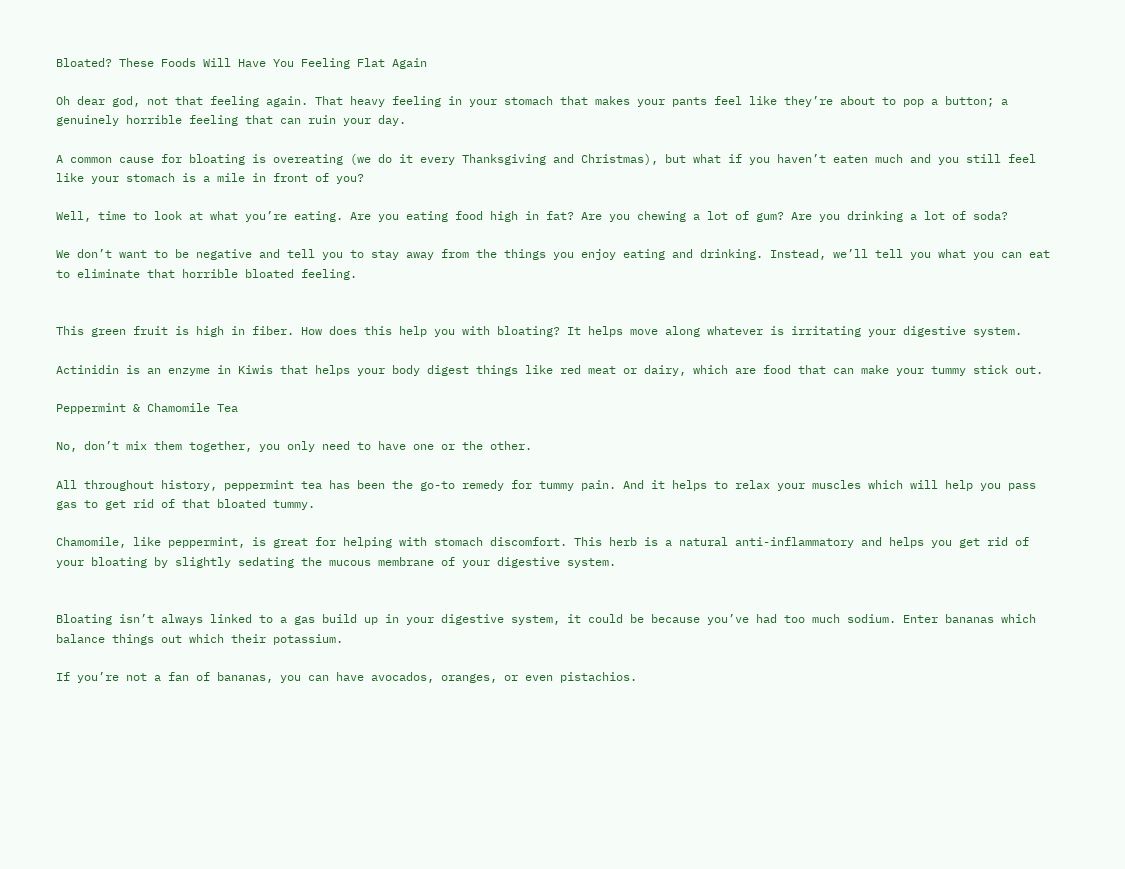Bloated? These Foods Will Have You Feeling Flat Again

Oh dear god, not that feeling again. That heavy feeling in your stomach that makes your pants feel like they’re about to pop a button; a genuinely horrible feeling that can ruin your day.

A common cause for bloating is overeating (we do it every Thanksgiving and Christmas), but what if you haven’t eaten much and you still feel like your stomach is a mile in front of you?

Well, time to look at what you’re eating. Are you eating food high in fat? Are you chewing a lot of gum? Are you drinking a lot of soda?

We don’t want to be negative and tell you to stay away from the things you enjoy eating and drinking. Instead, we’ll tell you what you can eat to eliminate that horrible bloated feeling.


This green fruit is high in fiber. How does this help you with bloating? It helps move along whatever is irritating your digestive system.

Actinidin is an enzyme in Kiwis that helps your body digest things like red meat or dairy, which are food that can make your tummy stick out.

Peppermint & Chamomile Tea

No, don’t mix them together, you only need to have one or the other.

All throughout history, peppermint tea has been the go-to remedy for tummy pain. And it helps to relax your muscles which will help you pass gas to get rid of that bloated tummy.

Chamomile, like peppermint, is great for helping with stomach discomfort. This herb is a natural anti-inflammatory and helps you get rid of your bloating by slightly sedating the mucous membrane of your digestive system.


Bloating isn’t always linked to a gas build up in your digestive system, it could be because you’ve had too much sodium. Enter bananas which balance things out which their potassium.

If you’re not a fan of bananas, you can have avocados, oranges, or even pistachios.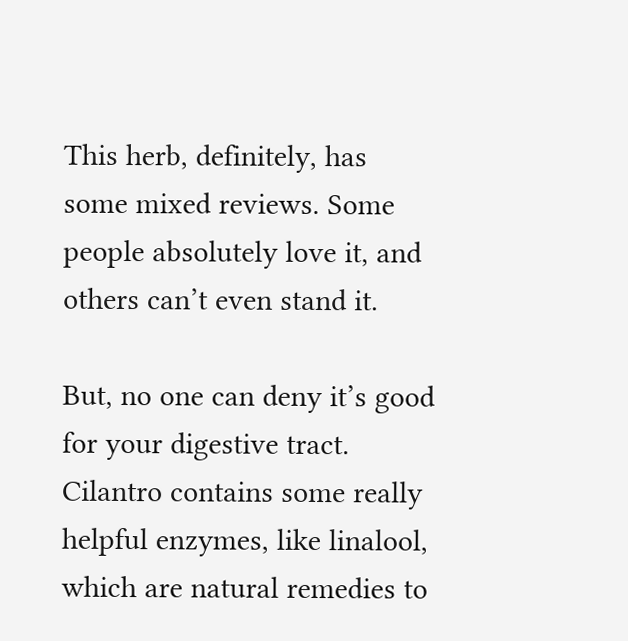This herb, definitely, has some mixed reviews. Some people absolutely love it, and others can’t even stand it.

But, no one can deny it’s good for your digestive tract. Cilantro contains some really helpful enzymes, like linalool, which are natural remedies to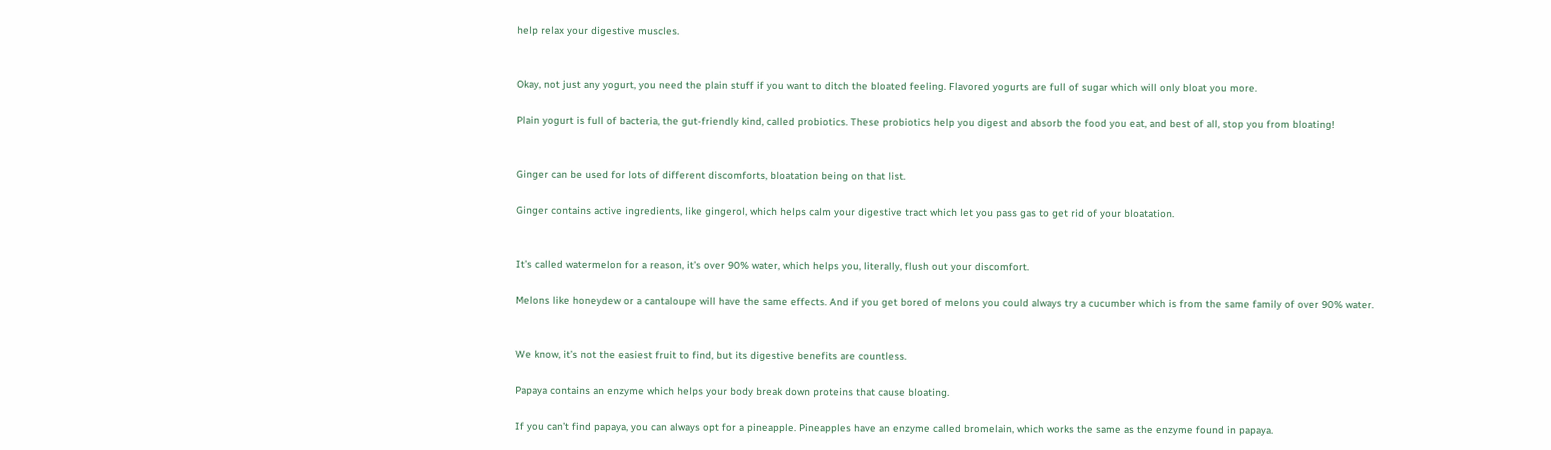help relax your digestive muscles.


Okay, not just any yogurt, you need the plain stuff if you want to ditch the bloated feeling. Flavored yogurts are full of sugar which will only bloat you more.

Plain yogurt is full of bacteria, the gut-friendly kind, called probiotics. These probiotics help you digest and absorb the food you eat, and best of all, stop you from bloating!


Ginger can be used for lots of different discomforts, bloatation being on that list.

Ginger contains active ingredients, like gingerol, which helps calm your digestive tract which let you pass gas to get rid of your bloatation.


It’s called watermelon for a reason, it’s over 90% water, which helps you, literally, flush out your discomfort.

Melons like honeydew or a cantaloupe will have the same effects. And if you get bored of melons you could always try a cucumber which is from the same family of over 90% water.


We know, it’s not the easiest fruit to find, but its digestive benefits are countless.

Papaya contains an enzyme which helps your body break down proteins that cause bloating.

If you can’t find papaya, you can always opt for a pineapple. Pineapples have an enzyme called bromelain, which works the same as the enzyme found in papaya.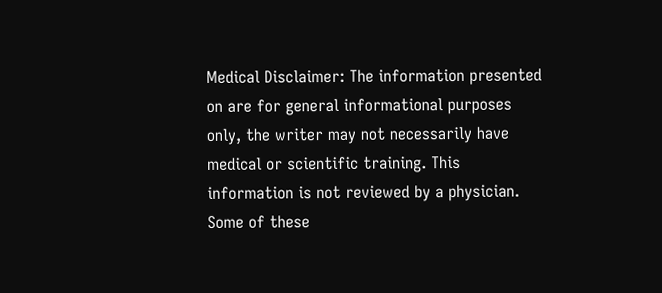Medical Disclaimer: The information presented on are for general informational purposes only, the writer may not necessarily have medical or scientific training. This information is not reviewed by a physician. Some of these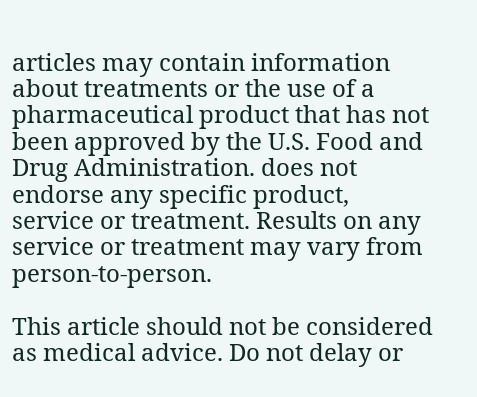articles may contain information about treatments or the use of a pharmaceutical product that has not been approved by the U.S. Food and Drug Administration. does not endorse any specific product, service or treatment. Results on any service or treatment may vary from person-to-person.

This article should not be considered as medical advice. Do not delay or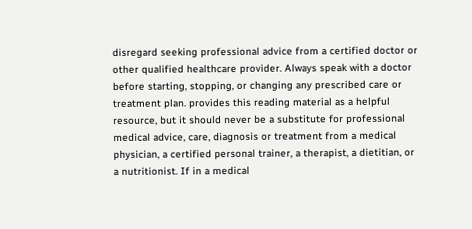disregard seeking professional advice from a certified doctor or other qualified healthcare provider. Always speak with a doctor before starting, stopping, or changing any prescribed care or treatment plan. provides this reading material as a helpful resource, but it should never be a substitute for professional medical advice, care, diagnosis or treatment from a medical physician, a certified personal trainer, a therapist, a dietitian, or a nutritionist. If in a medical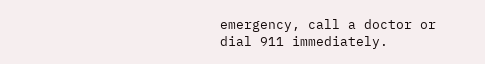emergency, call a doctor or dial 911 immediately.